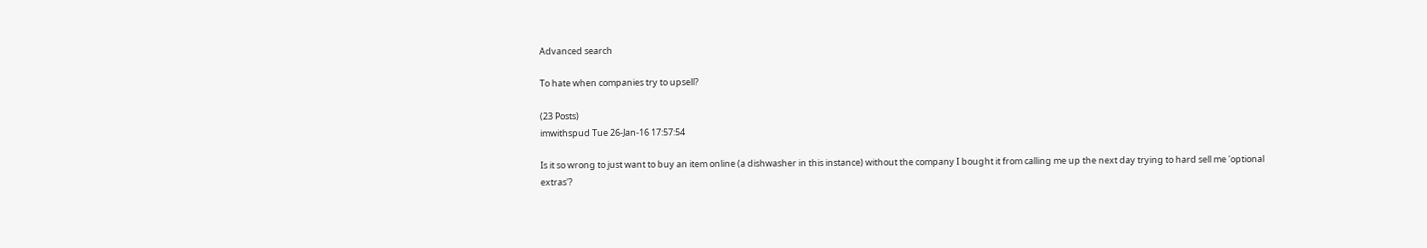Advanced search

To hate when companies try to upsell?

(23 Posts)
imwithspud Tue 26-Jan-16 17:57:54

Is it so wrong to just want to buy an item online (a dishwasher in this instance) without the company I bought it from calling me up the next day trying to hard sell me 'optional extras'?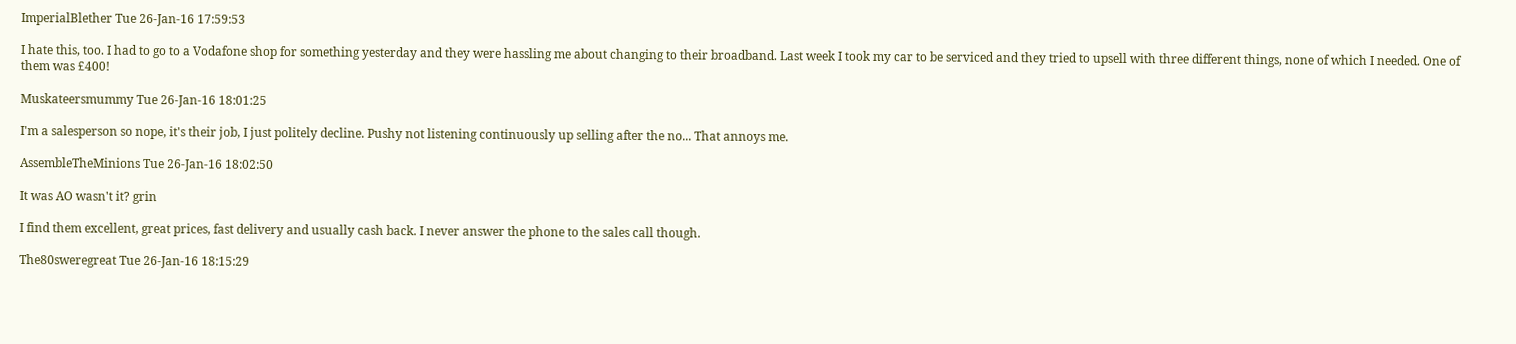ImperialBlether Tue 26-Jan-16 17:59:53

I hate this, too. I had to go to a Vodafone shop for something yesterday and they were hassling me about changing to their broadband. Last week I took my car to be serviced and they tried to upsell with three different things, none of which I needed. One of them was £400!

Muskateersmummy Tue 26-Jan-16 18:01:25

I'm a salesperson so nope, it's their job, I just politely decline. Pushy not listening continuously up selling after the no... That annoys me.

AssembleTheMinions Tue 26-Jan-16 18:02:50

It was AO wasn't it? grin

I find them excellent, great prices, fast delivery and usually cash back. I never answer the phone to the sales call though.

The80sweregreat Tue 26-Jan-16 18:15:29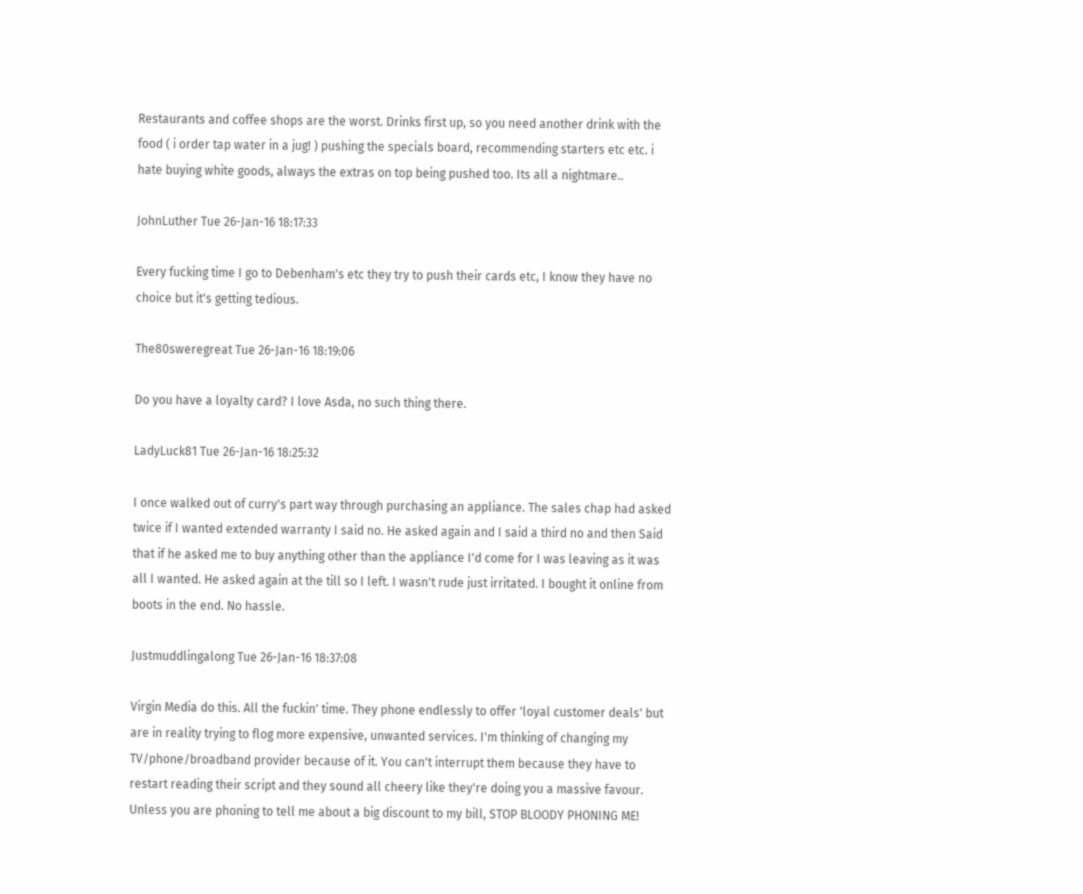Restaurants and coffee shops are the worst. Drinks first up, so you need another drink with the food ( i order tap water in a jug! ) pushing the specials board, recommending starters etc etc. i hate buying white goods, always the extras on top being pushed too. Its all a nightmare..

JohnLuther Tue 26-Jan-16 18:17:33

Every fucking time I go to Debenham's etc they try to push their cards etc, I know they have no choice but it's getting tedious.

The80sweregreat Tue 26-Jan-16 18:19:06

Do you have a loyalty card? I love Asda, no such thing there.

LadyLuck81 Tue 26-Jan-16 18:25:32

I once walked out of curry's part way through purchasing an appliance. The sales chap had asked twice if I wanted extended warranty I said no. He asked again and I said a third no and then Said that if he asked me to buy anything other than the appliance I'd come for I was leaving as it was all I wanted. He asked again at the till so I left. I wasn't rude just irritated. I bought it online from boots in the end. No hassle.

Justmuddlingalong Tue 26-Jan-16 18:37:08

Virgin Media do this. All the fuckin' time. They phone endlessly to offer 'loyal customer deals' but are in reality trying to flog more expensive, unwanted services. I'm thinking of changing my TV/phone/broadband provider because of it. You can't interrupt them because they have to restart reading their script and they sound all cheery like they're doing you a massive favour. Unless you are phoning to tell me about a big discount to my bill, STOP BLOODY PHONING ME!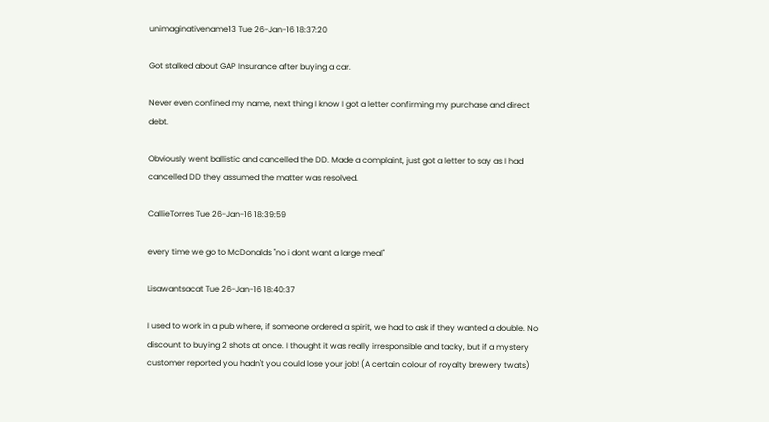unimaginativename13 Tue 26-Jan-16 18:37:20

Got stalked about GAP Insurance after buying a car.

Never even confined my name, next thing I know I got a letter confirming my purchase and direct debt.

Obviously went ballistic and cancelled the DD. Made a complaint, just got a letter to say as I had cancelled DD they assumed the matter was resolved.

CallieTorres Tue 26-Jan-16 18:39:59

every time we go to McDonalds "no i dont want a large meal"

Lisawantsacat Tue 26-Jan-16 18:40:37

I used to work in a pub where, if someone ordered a spirit, we had to ask if they wanted a double. No discount to buying 2 shots at once. I thought it was really irresponsible and tacky, but if a mystery customer reported you hadn't you could lose your job! (A certain colour of royalty brewery twats)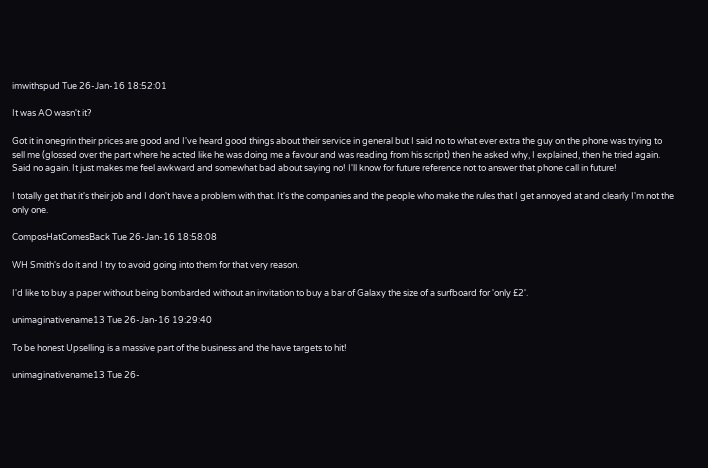imwithspud Tue 26-Jan-16 18:52:01

It was AO wasn't it?

Got it in onegrin their prices are good and I've heard good things about their service in general but I said no to what ever extra the guy on the phone was trying to sell me (glossed over the part where he acted like he was doing me a favour and was reading from his script) then he asked why, I explained, then he tried again. Said no again. It just makes me feel awkward and somewhat bad about saying no! I'll know for future reference not to answer that phone call in future!

I totally get that it's their job and I don't have a problem with that. It's the companies and the people who make the rules that I get annoyed at and clearly I'm not the only one.

ComposHatComesBack Tue 26-Jan-16 18:58:08

WH Smith's do it and I try to avoid going into them for that very reason.

I'd like to buy a paper without being bombarded without an invitation to buy a bar of Galaxy the size of a surfboard for 'only £2'.

unimaginativename13 Tue 26-Jan-16 19:29:40

To be honest Upselling is a massive part of the business and the have targets to hit!

unimaginativename13 Tue 26-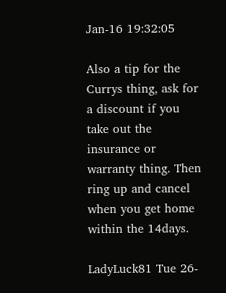Jan-16 19:32:05

Also a tip for the Currys thing, ask for a discount if you take out the insurance or warranty thing. Then ring up and cancel when you get home within the 14days.

LadyLuck81 Tue 26-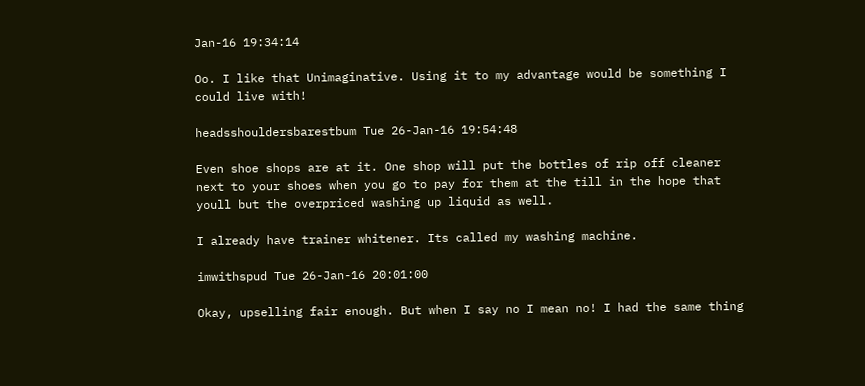Jan-16 19:34:14

Oo. I like that Unimaginative. Using it to my advantage would be something I could live with!

headsshouldersbarestbum Tue 26-Jan-16 19:54:48

Even shoe shops are at it. One shop will put the bottles of rip off cleaner next to your shoes when you go to pay for them at the till in the hope that youll but the overpriced washing up liquid as well.

I already have trainer whitener. Its called my washing machine.

imwithspud Tue 26-Jan-16 20:01:00

Okay, upselling fair enough. But when I say no I mean no! I had the same thing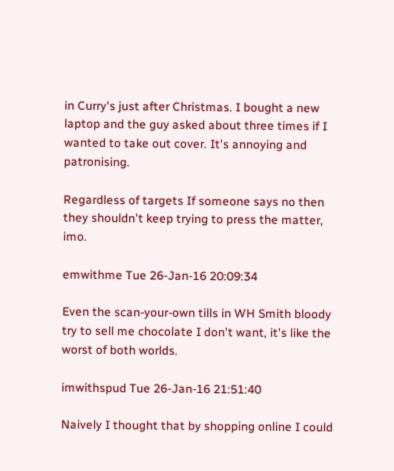in Curry's just after Christmas. I bought a new laptop and the guy asked about three times if I wanted to take out cover. It's annoying and patronising.

Regardless of targets If someone says no then they shouldn't keep trying to press the matter, imo.

emwithme Tue 26-Jan-16 20:09:34

Even the scan-your-own tills in WH Smith bloody try to sell me chocolate I don't want, it's like the worst of both worlds.

imwithspud Tue 26-Jan-16 21:51:40

Naively I thought that by shopping online I could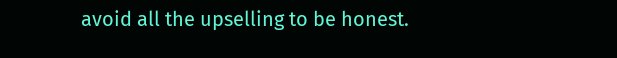avoid all the upselling to be honest.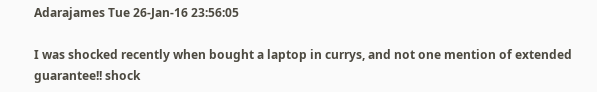Adarajames Tue 26-Jan-16 23:56:05

I was shocked recently when bought a laptop in currys, and not one mention of extended guarantee!! shock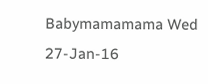Babymamamama Wed 27-Jan-16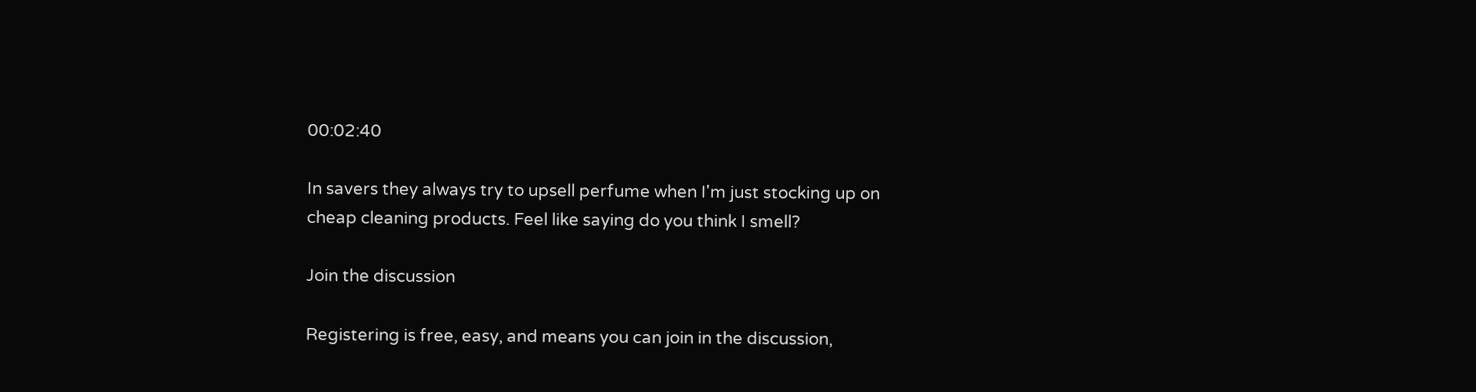00:02:40

In savers they always try to upsell perfume when I'm just stocking up on cheap cleaning products. Feel like saying do you think I smell?

Join the discussion

Registering is free, easy, and means you can join in the discussion,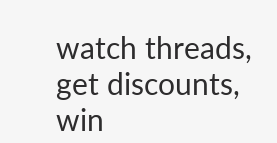watch threads, get discounts, win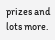prizes and lots more.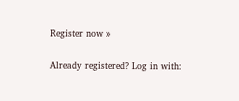Register now »

Already registered? Log in with: